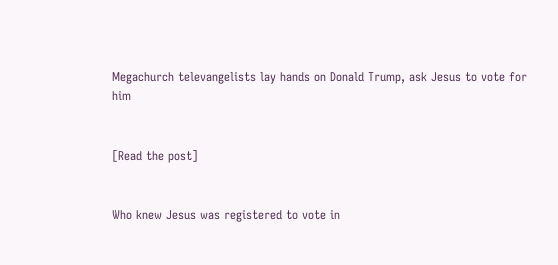Megachurch televangelists lay hands on Donald Trump, ask Jesus to vote for him


[Read the post]


Who knew Jesus was registered to vote in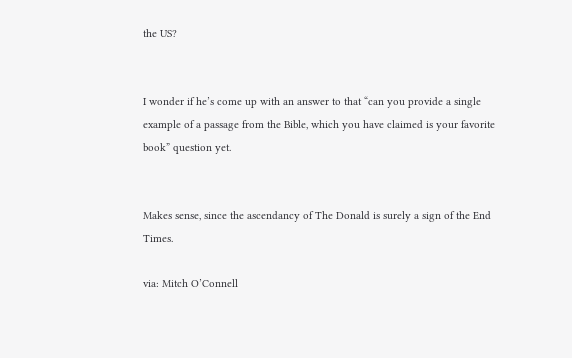the US?


I wonder if he’s come up with an answer to that “can you provide a single example of a passage from the Bible, which you have claimed is your favorite book” question yet.


Makes sense, since the ascendancy of The Donald is surely a sign of the End Times.

via: Mitch O’Connell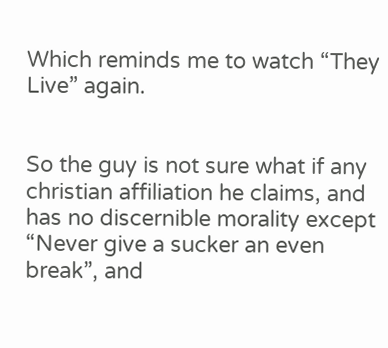Which reminds me to watch “They Live” again.


So the guy is not sure what if any christian affiliation he claims, and has no discernible morality except “Never give a sucker an even break”, and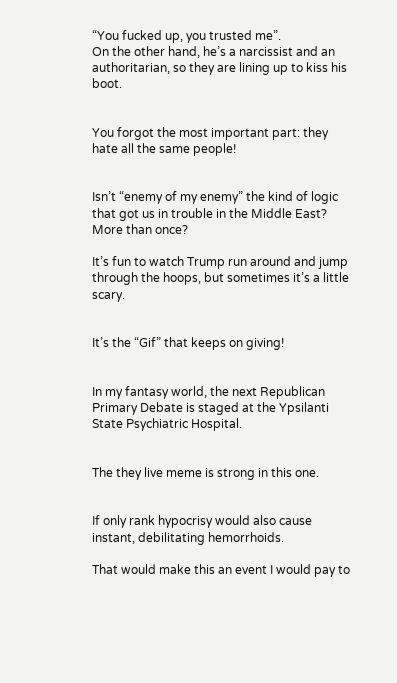“You fucked up, you trusted me”.
On the other hand, he’s a narcissist and an authoritarian, so they are lining up to kiss his boot.


You forgot the most important part: they hate all the same people!


Isn’t “enemy of my enemy” the kind of logic that got us in trouble in the Middle East? More than once?

It’s fun to watch Trump run around and jump through the hoops, but sometimes it’s a little scary.


It’s the “Gif” that keeps on giving!


In my fantasy world, the next Republican Primary Debate is staged at the Ypsilanti State Psychiatric Hospital.


The they live meme is strong in this one.


If only rank hypocrisy would also cause instant, debilitating hemorrhoids.

That would make this an event I would pay to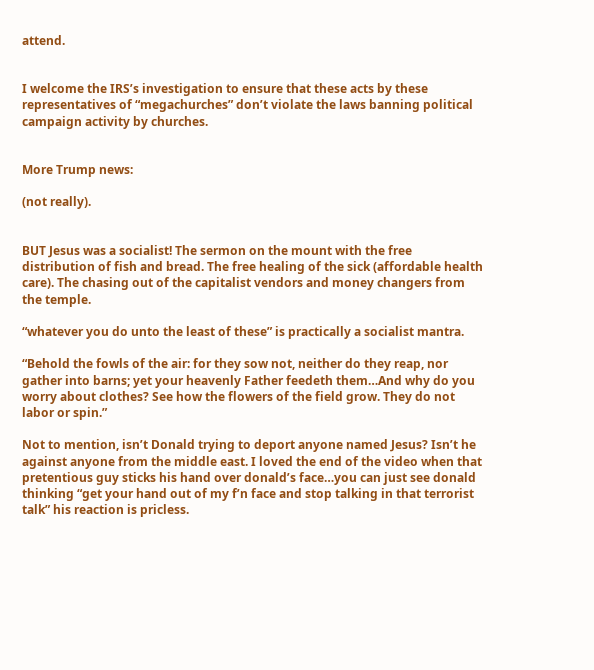attend.


I welcome the IRS’s investigation to ensure that these acts by these representatives of “megachurches” don’t violate the laws banning political campaign activity by churches.


More Trump news:

(not really).


BUT Jesus was a socialist! The sermon on the mount with the free distribution of fish and bread. The free healing of the sick (affordable health care). The chasing out of the capitalist vendors and money changers from the temple.

“whatever you do unto the least of these” is practically a socialist mantra.

“Behold the fowls of the air: for they sow not, neither do they reap, nor gather into barns; yet your heavenly Father feedeth them…And why do you worry about clothes? See how the flowers of the field grow. They do not labor or spin.”

Not to mention, isn’t Donald trying to deport anyone named Jesus? Isn’t he against anyone from the middle east. I loved the end of the video when that pretentious guy sticks his hand over donald’s face…you can just see donald thinking “get your hand out of my f’n face and stop talking in that terrorist talk” his reaction is pricless.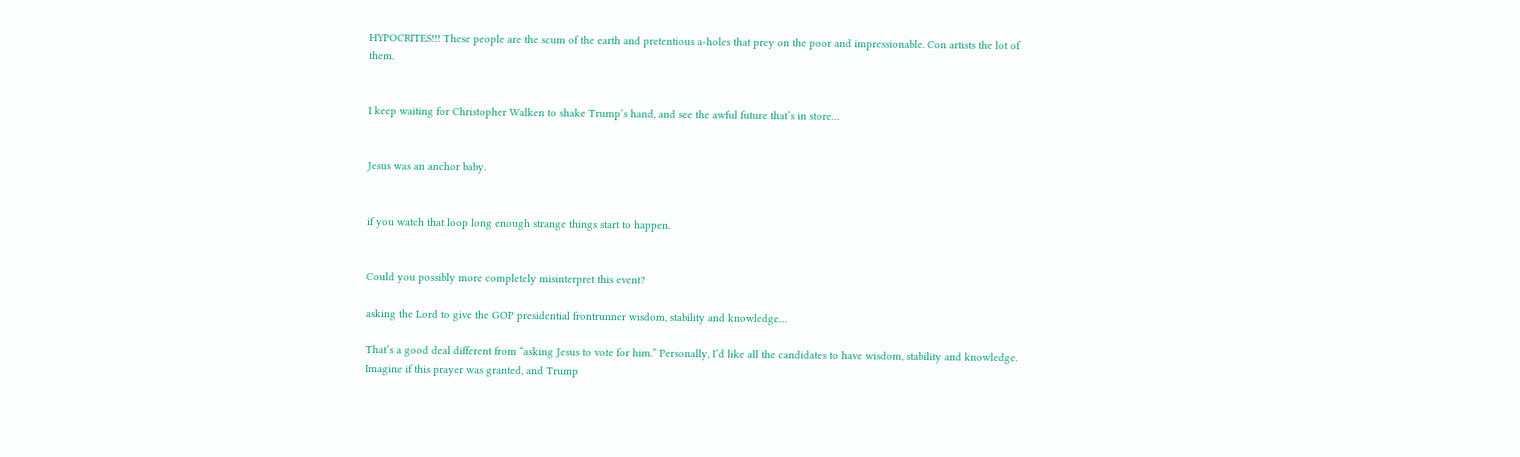HYPOCRITES!!! These people are the scum of the earth and pretentious a-holes that prey on the poor and impressionable. Con artists the lot of them.


I keep waiting for Christopher Walken to shake Trump’s hand, and see the awful future that’s in store…


Jesus was an anchor baby.


if you watch that loop long enough strange things start to happen.


Could you possibly more completely misinterpret this event?

asking the Lord to give the GOP presidential frontrunner wisdom, stability and knowledge…

That’s a good deal different from “asking Jesus to vote for him.” Personally, I’d like all the candidates to have wisdom, stability and knowledge. Imagine if this prayer was granted, and Trump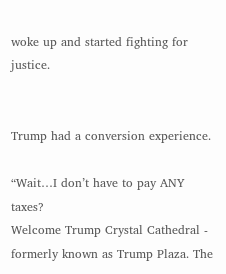woke up and started fighting for justice.


Trump had a conversion experience.

“Wait…I don’t have to pay ANY taxes?
Welcome Trump Crystal Cathedral - formerly known as Trump Plaza. The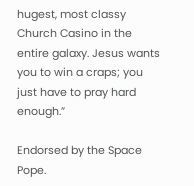hugest, most classy Church Casino in the entire galaxy. Jesus wants you to win a craps; you just have to pray hard enough.”

Endorsed by the Space Pope.